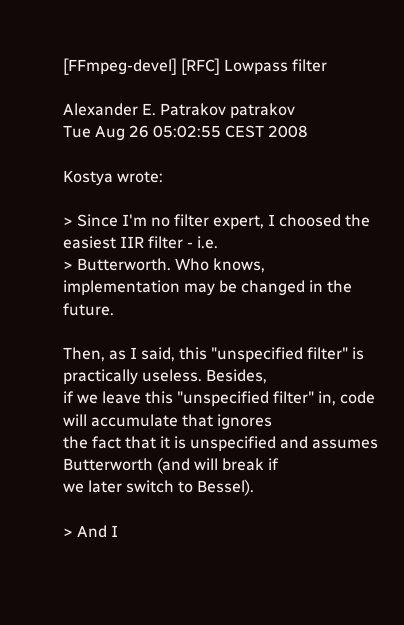[FFmpeg-devel] [RFC] Lowpass filter

Alexander E. Patrakov patrakov
Tue Aug 26 05:02:55 CEST 2008

Kostya wrote:

> Since I'm no filter expert, I choosed the easiest IIR filter - i.e.
> Butterworth. Who knows, implementation may be changed in the future.

Then, as I said, this "unspecified filter" is practically useless. Besides,
if we leave this "unspecified filter" in, code will accumulate that ignores
the fact that it is unspecified and assumes Butterworth (and will break if
we later switch to Bessel).

> And I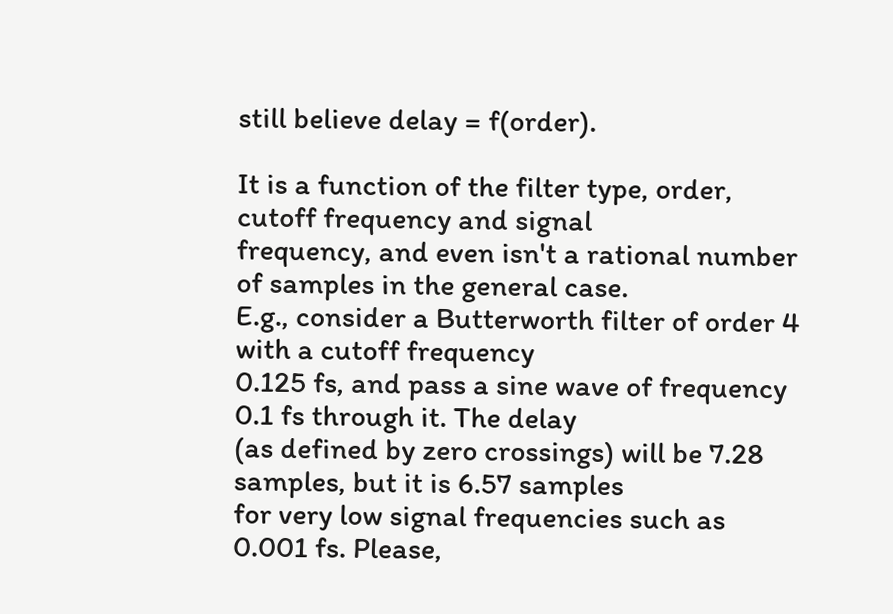still believe delay = f(order).

It is a function of the filter type, order, cutoff frequency and signal
frequency, and even isn't a rational number of samples in the general case.
E.g., consider a Butterworth filter of order 4 with a cutoff frequency
0.125 fs, and pass a sine wave of frequency 0.1 fs through it. The delay
(as defined by zero crossings) will be 7.28 samples, but it is 6.57 samples
for very low signal frequencies such as 0.001 fs. Please,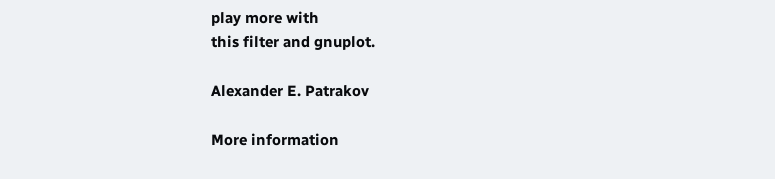play more with
this filter and gnuplot.

Alexander E. Patrakov

More information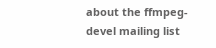about the ffmpeg-devel mailing list